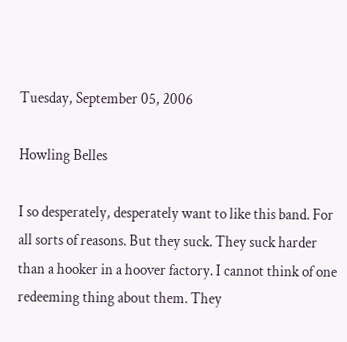Tuesday, September 05, 2006

Howling Belles

I so desperately, desperately want to like this band. For all sorts of reasons. But they suck. They suck harder than a hooker in a hoover factory. I cannot think of one redeeming thing about them. They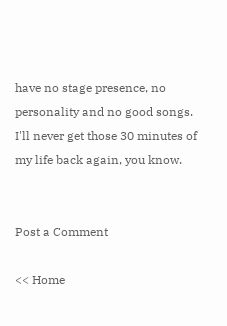have no stage presence, no personality and no good songs. I'll never get those 30 minutes of my life back again, you know.


Post a Comment

<< Home